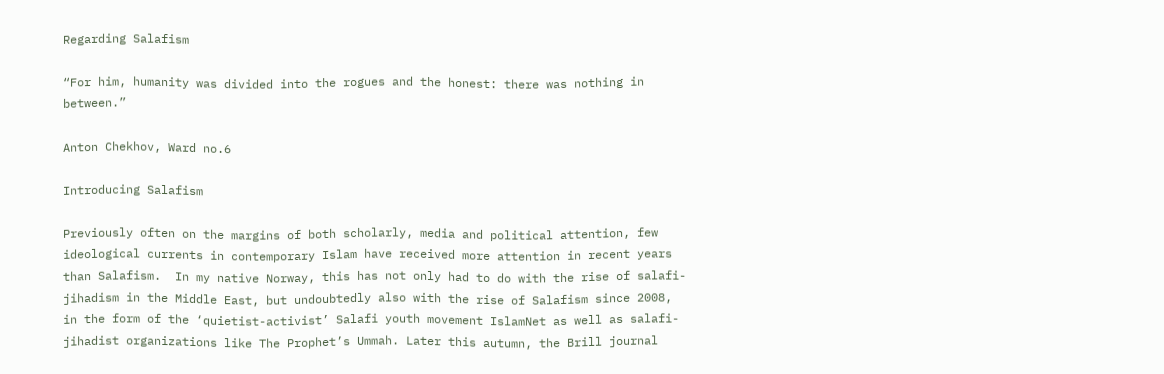Regarding Salafism

“For him, humanity was divided into the rogues and the honest: there was nothing in between.”

Anton Chekhov, Ward no.6

Introducing Salafism

Previously often on the margins of both scholarly, media and political attention, few ideological currents in contemporary Islam have received more attention in recent years than Salafism.  In my native Norway, this has not only had to do with the rise of salafi-jihadism in the Middle East, but undoubtedly also with the rise of Salafism since 2008, in the form of the ‘quietist-activist’ Salafi youth movement IslamNet as well as salafi-jihadist organizations like The Prophet’s Ummah. Later this autumn, the Brill journal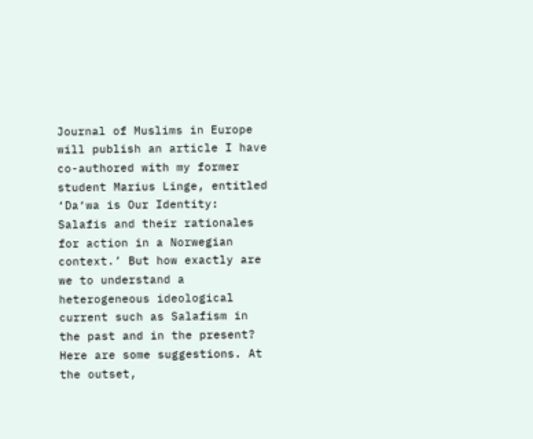Journal of Muslims in Europe will publish an article I have co-authored with my former student Marius Linge, entitled ‘Da‘wa is Our Identity:  Salafis and their rationales for action in a Norwegian context.’ But how exactly are we to understand a heterogeneous ideological current such as Salafism in the past and in the present? Here are some suggestions. At the outset,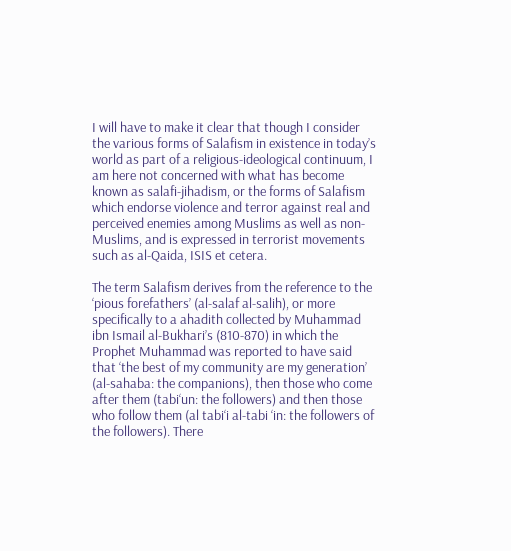I will have to make it clear that though I consider the various forms of Salafism in existence in today’s world as part of a religious-ideological continuum, I am here not concerned with what has become known as salafi-jihadism, or the forms of Salafism which endorse violence and terror against real and perceived enemies among Muslims as well as non-Muslims, and is expressed in terrorist movements such as al-Qaida, ISIS et cetera.

The term Salafism derives from the reference to the ‘pious forefathers’ (al-salaf al-salih), or more specifically to a ahadith collected by Muhammad ibn Ismail al-Bukhari’s (810-870) in which the Prophet Muhammad was reported to have said that ‘the best of my community are my generation’ (al-sahaba: the companions), then those who come after them (tabi‘un: the followers) and then those who follow them (al tabi‘i al-tabi ‘in: the followers of the followers). There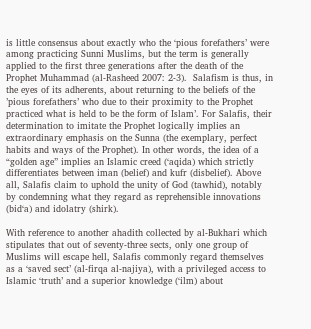is little consensus about exactly who the ‘pious forefathers’ were among practicing Sunni Muslims, but the term is generally applied to the first three generations after the death of the Prophet Muhammad (al-Rasheed 2007: 2-3).  Salafism is thus, in the eyes of its adherents, about returning to the beliefs of the ’pious forefathers’ who due to their proximity to the Prophet practiced what is held to be the form of Islam’. For Salafis, their determination to imitate the Prophet logically implies an extraordinary emphasis on the Sunna (the exemplary, perfect habits and ways of the Prophet). In other words, the idea of a “golden age” implies an Islamic creed (‘aqida) which strictly differentiates between iman (belief) and kufr (disbelief). Above all, Salafis claim to uphold the unity of God (tawhid), notably by condemning what they regard as reprehensible innovations (bid‘a) and idolatry (shirk).

With reference to another ahadith collected by al-Bukhari which stipulates that out of seventy-three sects, only one group of Muslims will escape hell, Salafis commonly regard themselves as a ‘saved sect’ (al-firqa al-najiya), with a privileged access to Islamic ‘truth’ and a superior knowledge (‘ilm) about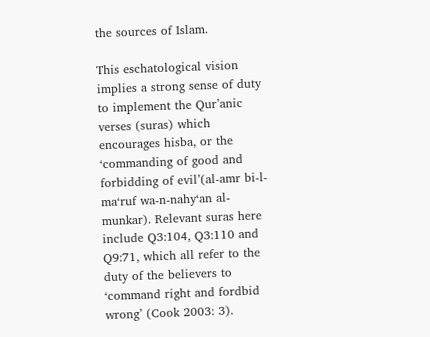the sources of Islam.

This eschatological vision implies a strong sense of duty to implement the Qur’anic verses (suras) which encourages hisba, or the ‘commanding of good and forbidding of evil’(al-amr bi-l-ma‘ruf wa-n-nahy‘an al-munkar). Relevant suras here include Q3:104, Q3:110 and Q9:71, which all refer to the duty of the believers to ‘command right and fordbid wrong’ (Cook 2003: 3).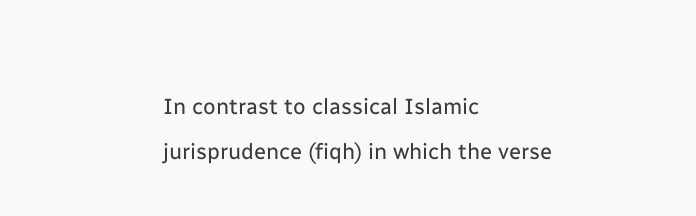In contrast to classical Islamic jurisprudence (fiqh) in which the verse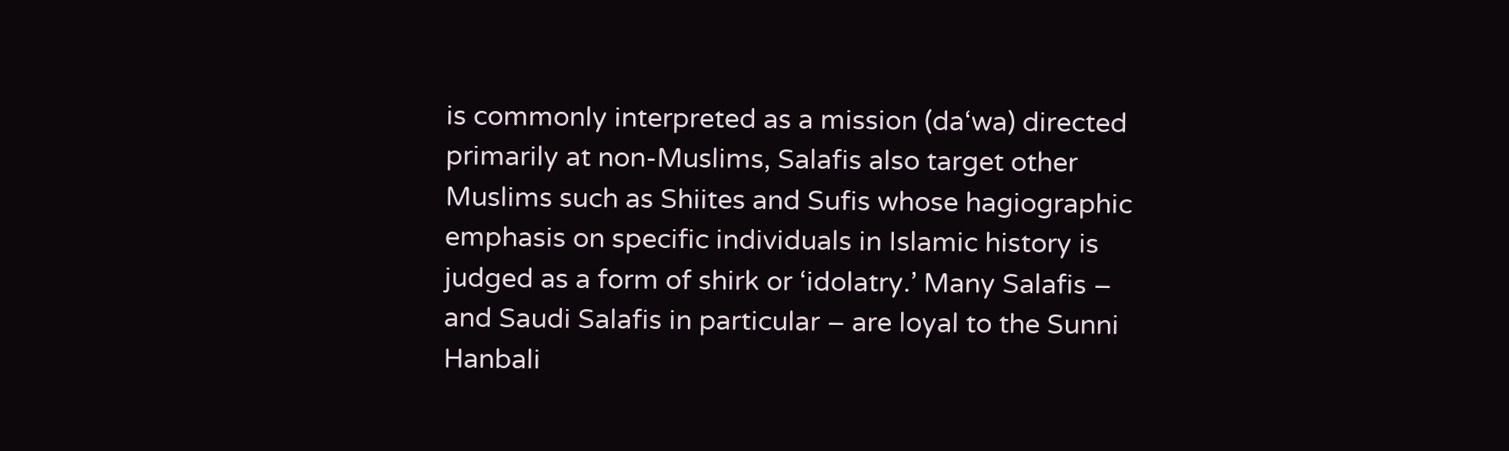is commonly interpreted as a mission (da‘wa) directed primarily at non-Muslims, Salafis also target other Muslims such as Shiites and Sufis whose hagiographic emphasis on specific individuals in Islamic history is judged as a form of shirk or ‘idolatry.’ Many Salafis – and Saudi Salafis in particular – are loyal to the Sunni Hanbali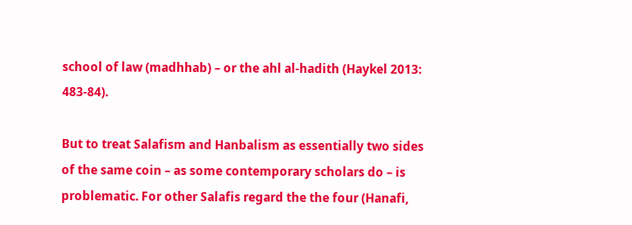school of law (madhhab) – or the ahl al-hadith (Haykel 2013: 483-84).

But to treat Salafism and Hanbalism as essentially two sides of the same coin – as some contemporary scholars do – is problematic. For other Salafis regard the the four (Hanafi,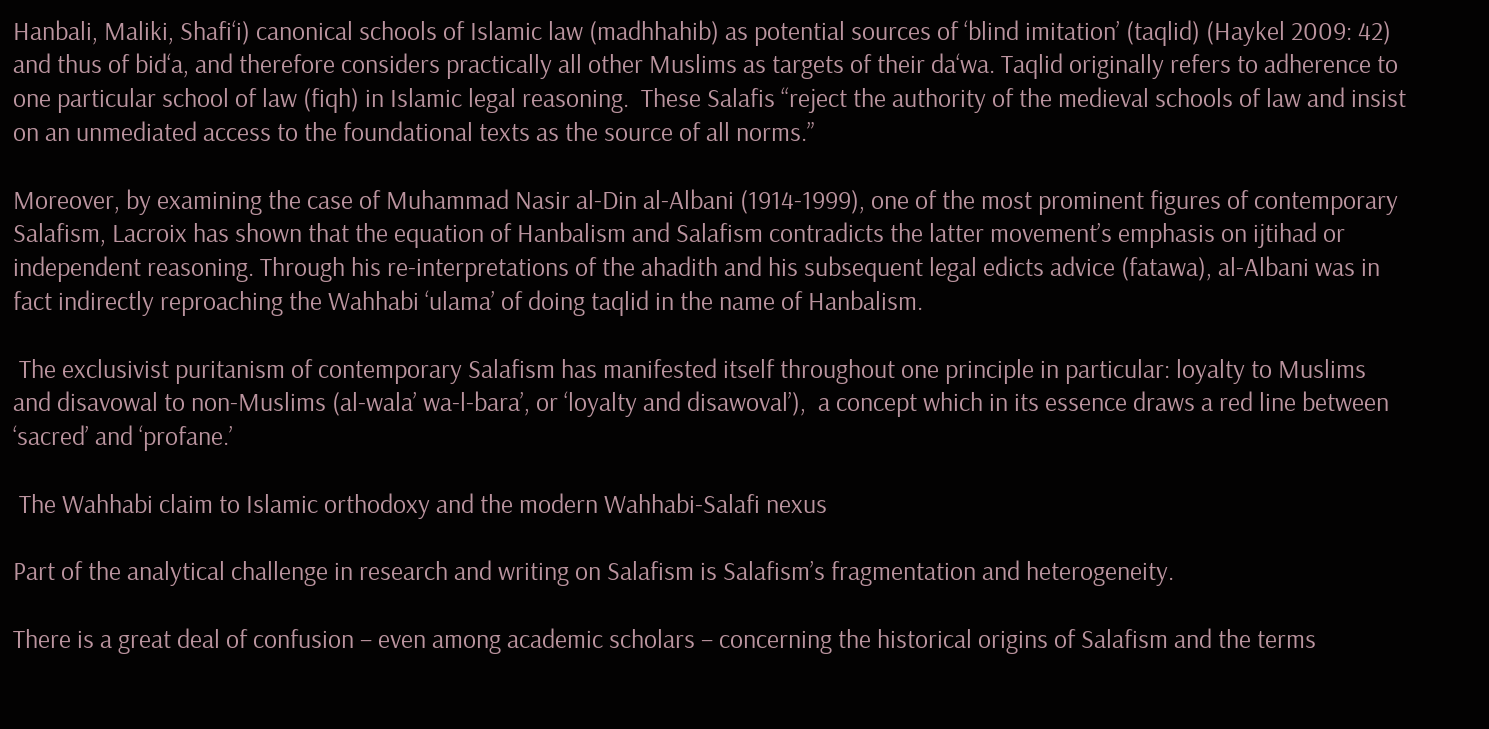Hanbali, Maliki, Shafi‘i) canonical schools of Islamic law (madhhahib) as potential sources of ‘blind imitation’ (taqlid) (Haykel 2009: 42)  and thus of bid‘a, and therefore considers practically all other Muslims as targets of their da‘wa. Taqlid originally refers to adherence to one particular school of law (fiqh) in Islamic legal reasoning.  These Salafis “reject the authority of the medieval schools of law and insist on an unmediated access to the foundational texts as the source of all norms.”

Moreover, by examining the case of Muhammad Nasir al-Din al-Albani (1914-1999), one of the most prominent figures of contemporary Salafism, Lacroix has shown that the equation of Hanbalism and Salafism contradicts the latter movement’s emphasis on ijtihad or independent reasoning. Through his re-interpretations of the ahadith and his subsequent legal edicts advice (fatawa), al-Albani was in fact indirectly reproaching the Wahhabi ‘ulama’ of doing taqlid in the name of Hanbalism.

 The exclusivist puritanism of contemporary Salafism has manifested itself throughout one principle in particular: loyalty to Muslims and disavowal to non-Muslims (al-wala’ wa-l-bara’, or ‘loyalty and disawoval’),  a concept which in its essence draws a red line between ‘sacred’ and ‘profane.’

 The Wahhabi claim to Islamic orthodoxy and the modern Wahhabi-Salafi nexus

Part of the analytical challenge in research and writing on Salafism is Salafism’s fragmentation and heterogeneity.

There is a great deal of confusion – even among academic scholars – concerning the historical origins of Salafism and the terms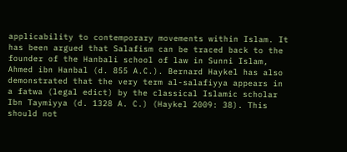applicability to contemporary movements within Islam. It has been argued that Salafism can be traced back to the founder of the Hanbali school of law in Sunni Islam, Ahmed ibn Hanbal (d. 855 A.C.). Bernard Haykel has also demonstrated that the very term al-salafiyya appears in a fatwa (legal edict) by the classical Islamic scholar Ibn Taymiyya (d. 1328 A. C.) (Haykel 2009: 38). This should not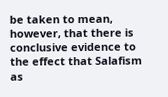be taken to mean, however, that there is conclusive evidence to the effect that Salafism as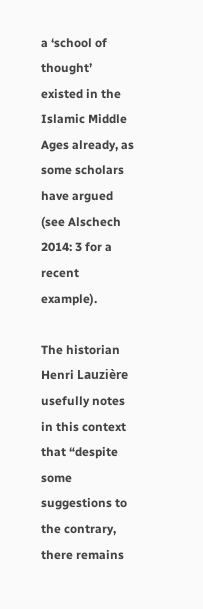a ‘school of thought’ existed in the Islamic Middle Ages already, as some scholars have argued (see Alschech 2014: 3 for a recent example).

The historian Henri Lauzière usefully notes in this context that “despite some suggestions to the contrary, there remains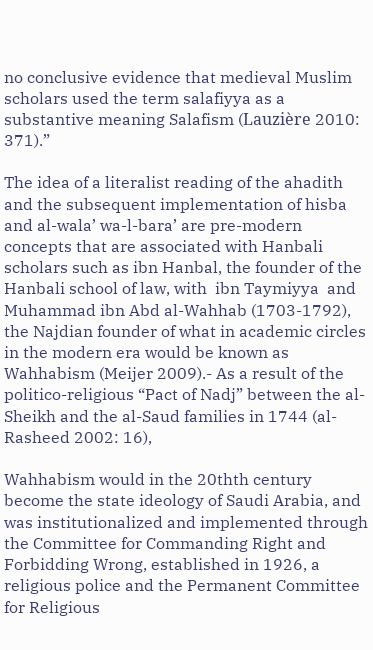no conclusive evidence that medieval Muslim scholars used the term salafiyya as a substantive meaning Salafism (Lauzière 2010: 371).”

The idea of a literalist reading of the ahadith and the subsequent implementation of hisba and al-wala’ wa-l-bara’ are pre-modern concepts that are associated with Hanbali scholars such as ibn Hanbal, the founder of the Hanbali school of law, with  ibn Taymiyya  and Muhammad ibn Abd al-Wahhab (1703-1792), the Najdian founder of what in academic circles in the modern era would be known as Wahhabism (Meijer 2009).- As a result of the politico-religious “Pact of Nadj” between the al-Sheikh and the al-Saud families in 1744 (al-Rasheed 2002: 16),

Wahhabism would in the 20thth century become the state ideology of Saudi Arabia, and was institutionalized and implemented through the Committee for Commanding Right and Forbidding Wrong, established in 1926, a religious police and the Permanent Committee for Religious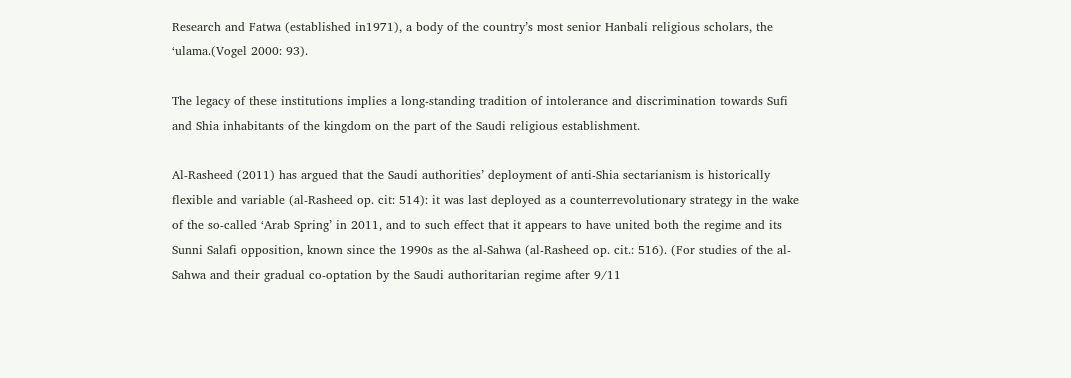Research and Fatwa (established in1971), a body of the country’s most senior Hanbali religious scholars, the ‘ulama.(Vogel 2000: 93).

The legacy of these institutions implies a long-standing tradition of intolerance and discrimination towards Sufi and Shia inhabitants of the kingdom on the part of the Saudi religious establishment.

Al-Rasheed (2011) has argued that the Saudi authorities’ deployment of anti-Shia sectarianism is historically flexible and variable (al-Rasheed op. cit: 514): it was last deployed as a counterrevolutionary strategy in the wake of the so-called ‘Arab Spring’ in 2011, and to such effect that it appears to have united both the regime and its Sunni Salafi opposition, known since the 1990s as the al-Sahwa (al-Rasheed op. cit.: 516). (For studies of the al-Sahwa and their gradual co-optation by the Saudi authoritarian regime after 9/11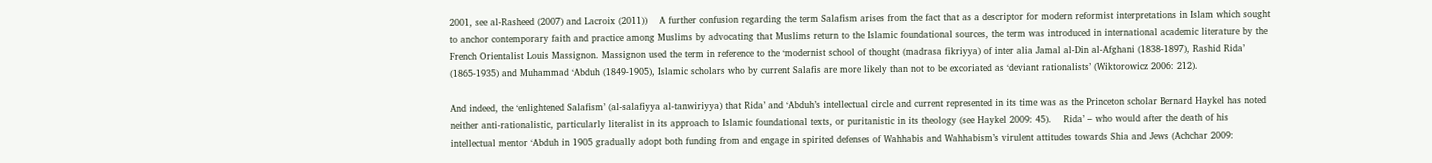2001, see al-Rasheed (2007) and Lacroix (2011))    A further confusion regarding the term Salafism arises from the fact that as a descriptor for modern reformist interpretations in Islam which sought to anchor contemporary faith and practice among Muslims by advocating that Muslims return to the Islamic foundational sources, the term was introduced in international academic literature by the French Orientalist Louis Massignon. Massignon used the term in reference to the ‘modernist school of thought (madrasa fikriyya) of inter alia Jamal al-Din al-Afghani (1838-1897), Rashid Rida’ (1865-1935) and Muhammad ‘Abduh (1849-1905), Islamic scholars who by current Salafis are more likely than not to be excoriated as ‘deviant rationalists’ (Wiktorowicz 2006: 212).

And indeed, the ‘enlightened Salafism’ (al-salafiyya al-tanwiriyya) that Rida’ and ‘Abduh’s intellectual circle and current represented in its time was as the Princeton scholar Bernard Haykel has noted neither anti-rationalistic, particularly literalist in its approach to Islamic foundational texts, or puritanistic in its theology (see Haykel 2009: 45).    Rida’ – who would after the death of his intellectual mentor ‘Abduh in 1905 gradually adopt both funding from and engage in spirited defenses of Wahhabis and Wahhabism’s virulent attitudes towards Shia and Jews (Achchar 2009: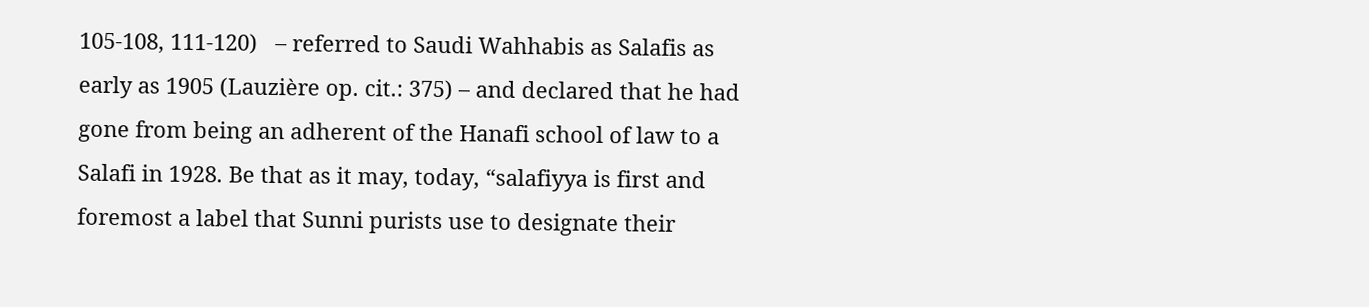105-108, 111-120)   – referred to Saudi Wahhabis as Salafis as early as 1905 (Lauzière op. cit.: 375) – and declared that he had gone from being an adherent of the Hanafi school of law to a Salafi in 1928. Be that as it may, today, “salafiyya is first and foremost a label that Sunni purists use to designate their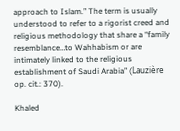approach to Islam.” The term is usually understood to refer to a rigorist creed and religious methodology that share a “family resemblance…to Wahhabism or are intimately linked to the religious establishment of Saudi Arabia” (Lauzière op. cit.: 370).

Khaled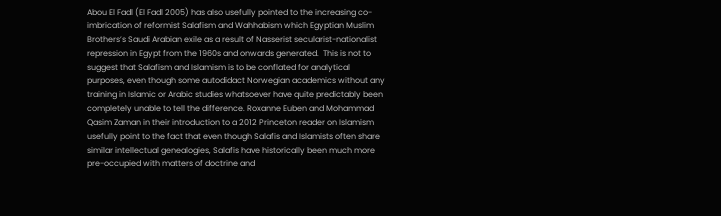Abou El Fadl (El Fadl 2005) has also usefully pointed to the increasing co-imbrication of reformist Salafism and Wahhabism which Egyptian Muslim Brothers’s Saudi Arabian exile as a result of Nasserist secularist-nationalist repression in Egypt from the 1960s and onwards generated.  This is not to suggest that Salafism and Islamism is to be conflated for analytical purposes, even though some autodidact Norwegian academics without any training in Islamic or Arabic studies whatsoever have quite predictably been completely unable to tell the difference. Roxanne Euben and Mohammad Qasim Zaman in their introduction to a 2012 Princeton reader on Islamism usefully point to the fact that even though Salafis and Islamists often share similar intellectual genealogies, Salafis have historically been much more pre-occupied with matters of doctrine and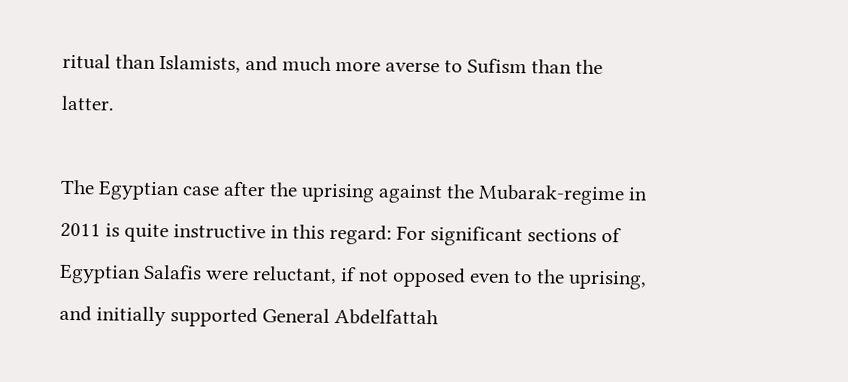ritual than Islamists, and much more averse to Sufism than the latter.

The Egyptian case after the uprising against the Mubarak-regime in 2011 is quite instructive in this regard: For significant sections of Egyptian Salafis were reluctant, if not opposed even to the uprising, and initially supported General Abdelfattah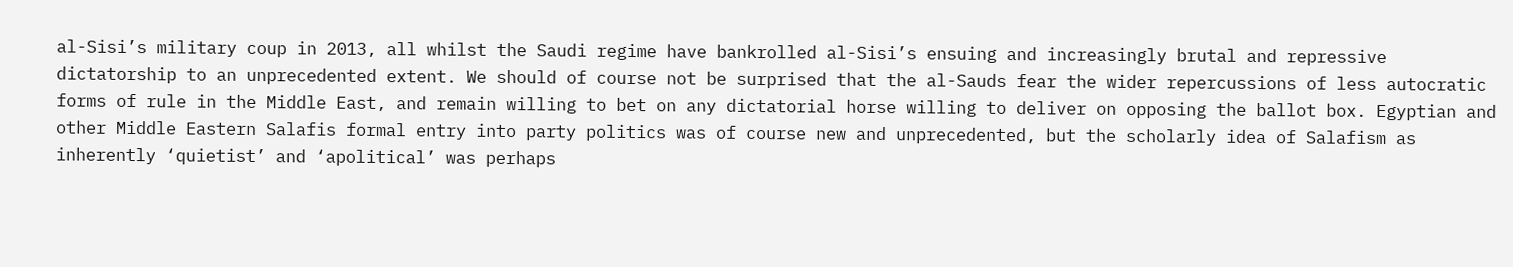al-Sisi’s military coup in 2013, all whilst the Saudi regime have bankrolled al-Sisi’s ensuing and increasingly brutal and repressive dictatorship to an unprecedented extent. We should of course not be surprised that the al-Sauds fear the wider repercussions of less autocratic forms of rule in the Middle East, and remain willing to bet on any dictatorial horse willing to deliver on opposing the ballot box. Egyptian and other Middle Eastern Salafis formal entry into party politics was of course new and unprecedented, but the scholarly idea of Salafism as inherently ‘quietist’ and ‘apolitical’ was perhaps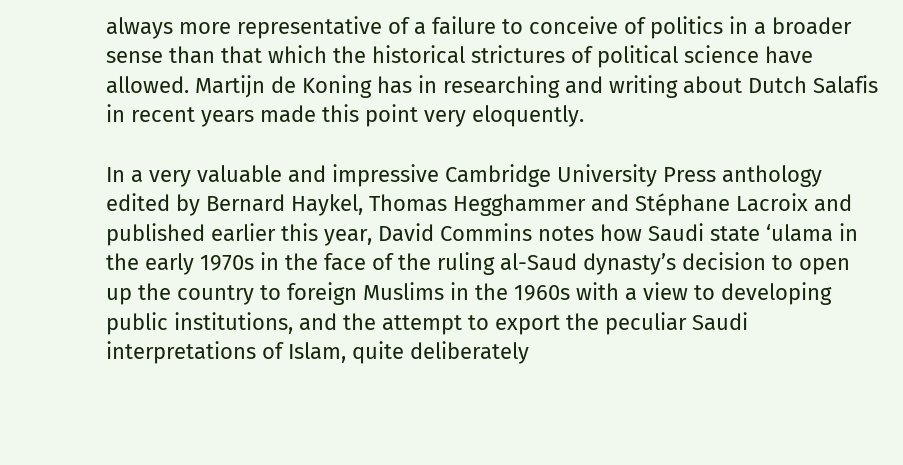always more representative of a failure to conceive of politics in a broader sense than that which the historical strictures of political science have allowed. Martijn de Koning has in researching and writing about Dutch Salafis in recent years made this point very eloquently.

In a very valuable and impressive Cambridge University Press anthology edited by Bernard Haykel, Thomas Hegghammer and Stéphane Lacroix and published earlier this year, David Commins notes how Saudi state ‘ulama in the early 1970s in the face of the ruling al-Saud dynasty’s decision to open up the country to foreign Muslims in the 1960s with a view to developing public institutions, and the attempt to export the peculiar Saudi interpretations of Islam, quite deliberately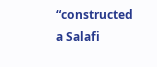“constructed a Salafi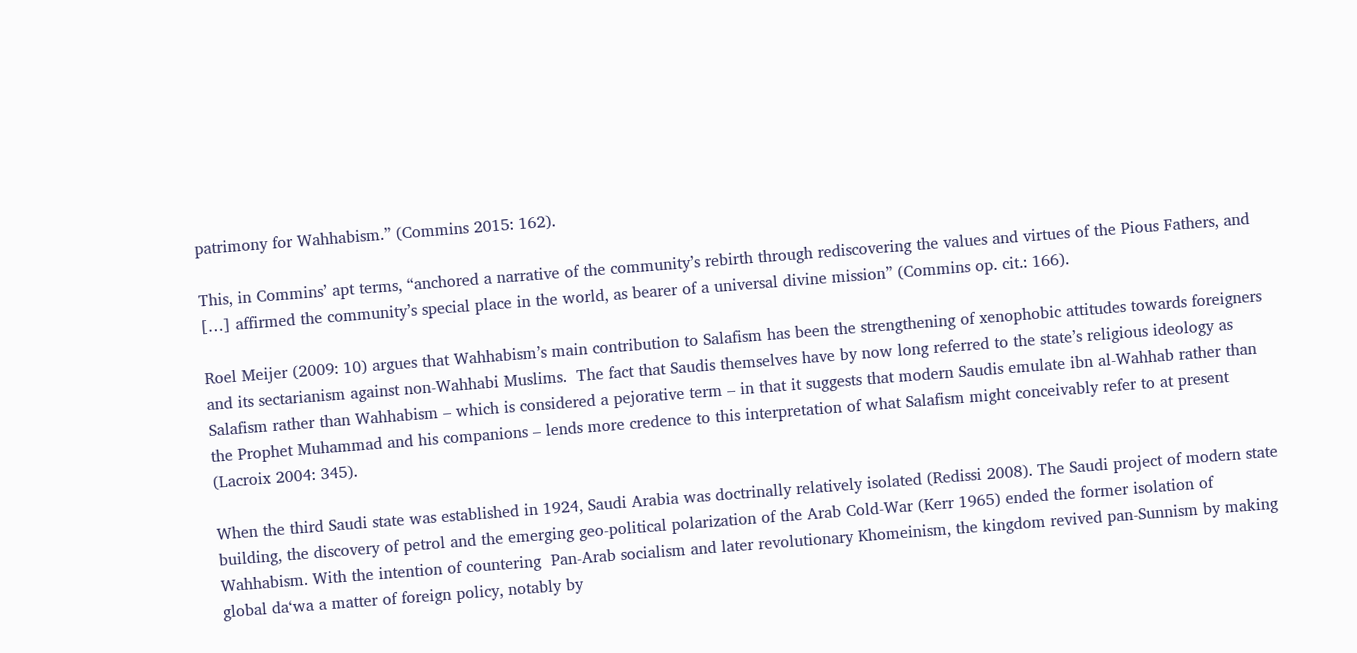patrimony for Wahhabism.” (Commins 2015: 162).

This, in Commins’ apt terms, “anchored a narrative of the community’s rebirth through rediscovering the values and virtues of the Pious Fathers, and […] affirmed the community’s special place in the world, as bearer of a universal divine mission” (Commins op. cit.: 166).

Roel Meijer (2009: 10) argues that Wahhabism’s main contribution to Salafism has been the strengthening of xenophobic attitudes towards foreigners and its sectarianism against non-Wahhabi Muslims.  The fact that Saudis themselves have by now long referred to the state’s religious ideology as Salafism rather than Wahhabism – which is considered a pejorative term – in that it suggests that modern Saudis emulate ibn al-Wahhab rather than the Prophet Muhammad and his companions – lends more credence to this interpretation of what Salafism might conceivably refer to at present (Lacroix 2004: 345).

When the third Saudi state was established in 1924, Saudi Arabia was doctrinally relatively isolated (Redissi 2008). The Saudi project of modern state building, the discovery of petrol and the emerging geo-political polarization of the Arab Cold-War (Kerr 1965) ended the former isolation of Wahhabism. With the intention of countering  Pan-Arab socialism and later revolutionary Khomeinism, the kingdom revived pan-Sunnism by making global da‘wa a matter of foreign policy, notably by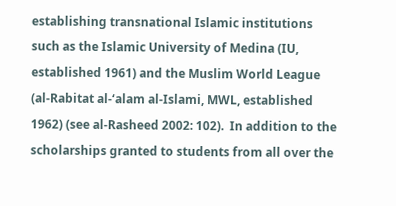establishing transnational Islamic institutions such as the Islamic University of Medina (IU, established 1961) and the Muslim World League (al-Rabitat al-‘alam al-Islami, MWL, established 1962) (see al-Rasheed 2002: 102).  In addition to the scholarships granted to students from all over the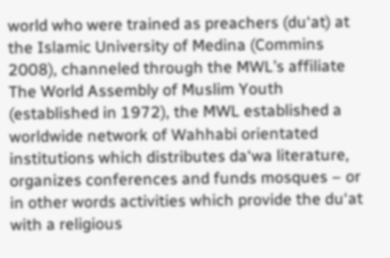world who were trained as preachers (du‘at) at the Islamic University of Medina (Commins 2008), channeled through the MWL’s affiliate The World Assembly of Muslim Youth (established in 1972), the MWL established a worldwide network of Wahhabi orientated institutions which distributes da‘wa literature, organizes conferences and funds mosques – or in other words activities which provide the du‘at with a religious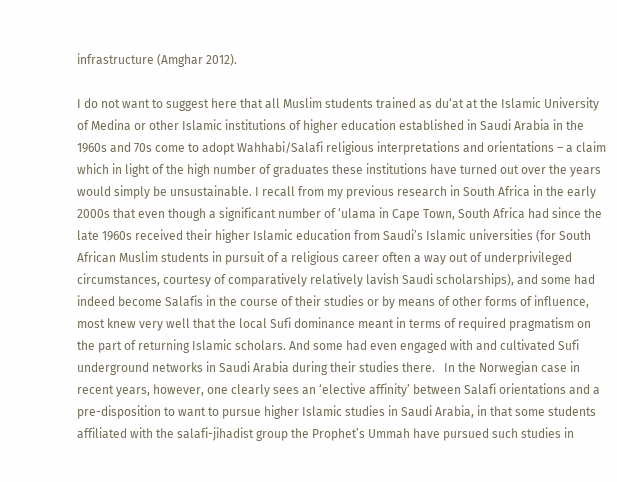infrastructure (Amghar 2012).

I do not want to suggest here that all Muslim students trained as du‘at at the Islamic University of Medina or other Islamic institutions of higher education established in Saudi Arabia in the 1960s and 70s come to adopt Wahhabi/Salafi religious interpretations and orientations – a claim which in light of the high number of graduates these institutions have turned out over the years would simply be unsustainable. I recall from my previous research in South Africa in the early 2000s that even though a significant number of ‘ulama in Cape Town, South Africa had since the late 1960s received their higher Islamic education from Saudi’s Islamic universities (for South African Muslim students in pursuit of a religious career often a way out of underprivileged circumstances, courtesy of comparatively relatively lavish Saudi scholarships), and some had indeed become Salafis in the course of their studies or by means of other forms of influence, most knew very well that the local Sufi dominance meant in terms of required pragmatism on the part of returning Islamic scholars. And some had even engaged with and cultivated Sufi underground networks in Saudi Arabia during their studies there.   In the Norwegian case in recent years, however, one clearly sees an ‘elective affinity’ between Salafi orientations and a pre-disposition to want to pursue higher Islamic studies in Saudi Arabia, in that some students affiliated with the salafi-jihadist group the Prophet’s Ummah have pursued such studies in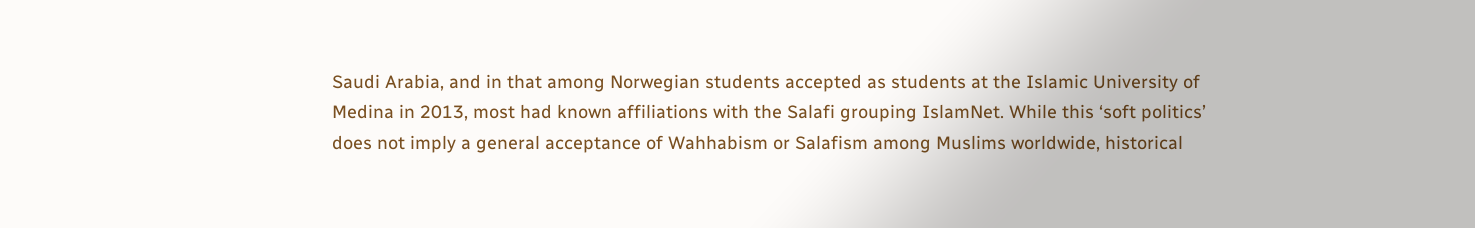Saudi Arabia, and in that among Norwegian students accepted as students at the Islamic University of Medina in 2013, most had known affiliations with the Salafi grouping IslamNet. While this ‘soft politics’ does not imply a general acceptance of Wahhabism or Salafism among Muslims worldwide, historical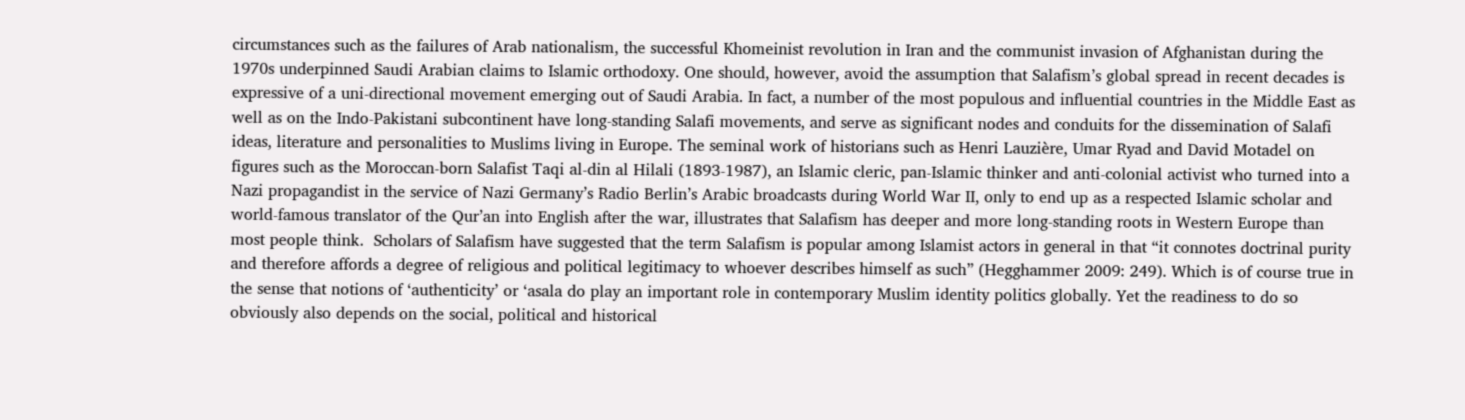circumstances such as the failures of Arab nationalism, the successful Khomeinist revolution in Iran and the communist invasion of Afghanistan during the 1970s underpinned Saudi Arabian claims to Islamic orthodoxy. One should, however, avoid the assumption that Salafism’s global spread in recent decades is expressive of a uni-directional movement emerging out of Saudi Arabia. In fact, a number of the most populous and influential countries in the Middle East as well as on the Indo-Pakistani subcontinent have long-standing Salafi movements, and serve as significant nodes and conduits for the dissemination of Salafi ideas, literature and personalities to Muslims living in Europe. The seminal work of historians such as Henri Lauzière, Umar Ryad and David Motadel on figures such as the Moroccan-born Salafist Taqi al-din al Hilali (1893-1987), an Islamic cleric, pan-Islamic thinker and anti-colonial activist who turned into a Nazi propagandist in the service of Nazi Germany’s Radio Berlin’s Arabic broadcasts during World War II, only to end up as a respected Islamic scholar and world-famous translator of the Qur’an into English after the war, illustrates that Salafism has deeper and more long-standing roots in Western Europe than most people think.  Scholars of Salafism have suggested that the term Salafism is popular among Islamist actors in general in that “it connotes doctrinal purity and therefore affords a degree of religious and political legitimacy to whoever describes himself as such” (Hegghammer 2009: 249). Which is of course true in the sense that notions of ‘authenticity’ or ‘asala do play an important role in contemporary Muslim identity politics globally. Yet the readiness to do so obviously also depends on the social, political and historical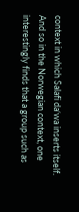context in which Salafi da‘wa inserts itself. And so in the Norwegian context, one interestingly finds that a group such as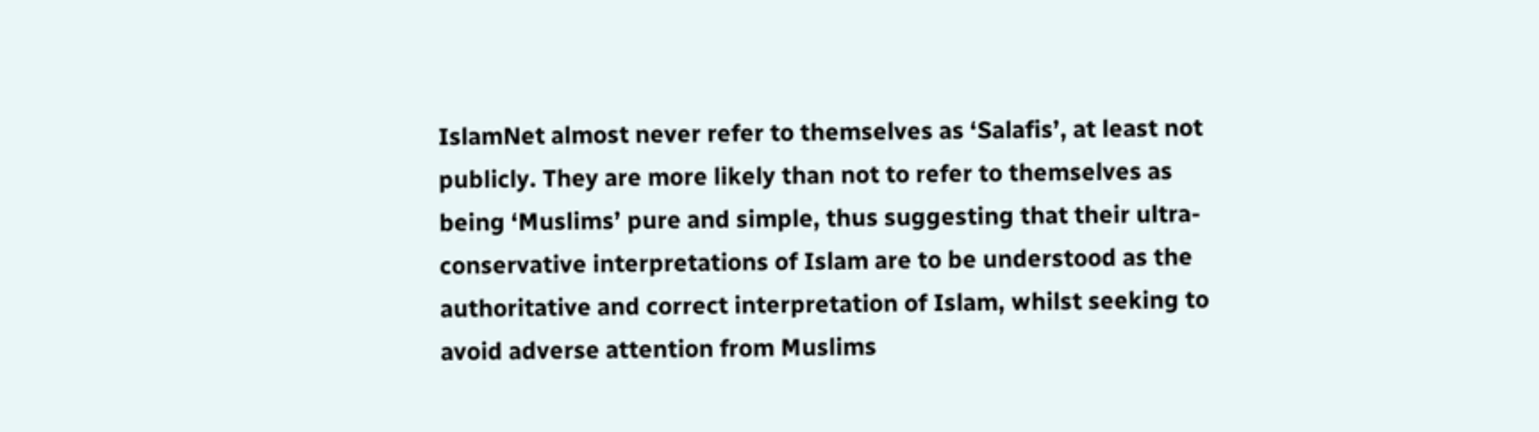IslamNet almost never refer to themselves as ‘Salafis’, at least not publicly. They are more likely than not to refer to themselves as being ‘Muslims’ pure and simple, thus suggesting that their ultra-conservative interpretations of Islam are to be understood as the authoritative and correct interpretation of Islam, whilst seeking to avoid adverse attention from Muslims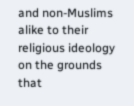and non-Muslims alike to their religious ideology on the grounds that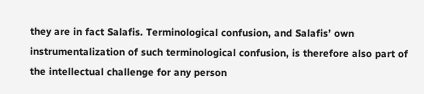they are in fact Salafis. Terminological confusion, and Salafis’ own instrumentalization of such terminological confusion, is therefore also part of the intellectual challenge for any person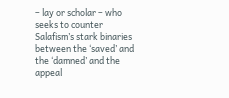– lay or scholar – who seeks to counter Salafism’s stark binaries between the ‘saved’ and the ‘damned’ and the appeal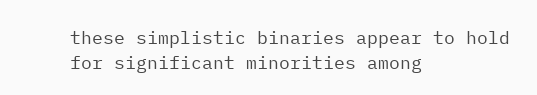these simplistic binaries appear to hold for significant minorities among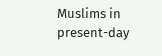Muslims in present-day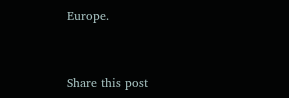Europe.


Share this post